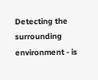Detecting the surrounding environment - is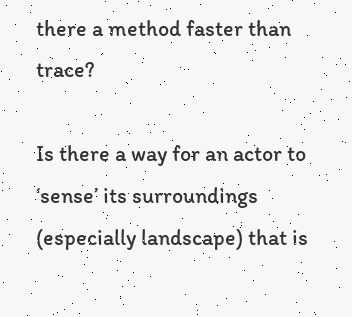there a method faster than trace?

Is there a way for an actor to ‘sense’ its surroundings (especially landscape) that is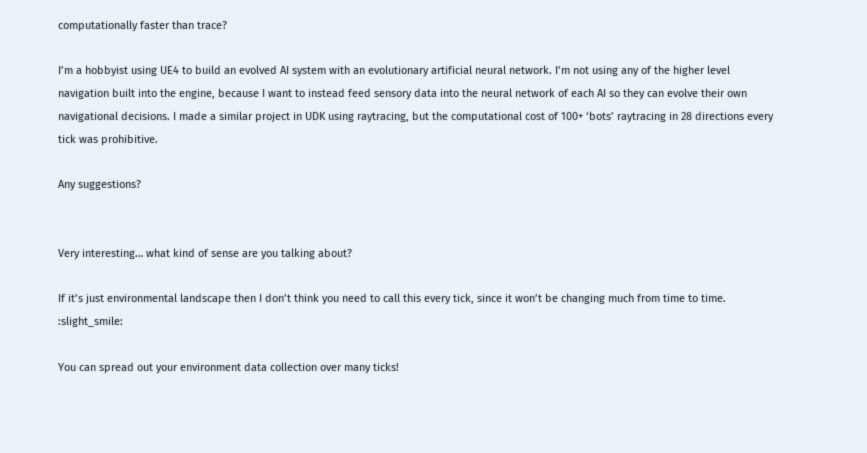computationally faster than trace?

I’m a hobbyist using UE4 to build an evolved AI system with an evolutionary artificial neural network. I’m not using any of the higher level navigation built into the engine, because I want to instead feed sensory data into the neural network of each AI so they can evolve their own navigational decisions. I made a similar project in UDK using raytracing, but the computational cost of 100+ ‘bots’ raytracing in 28 directions every tick was prohibitive.

Any suggestions?


Very interesting… what kind of sense are you talking about?

If it’s just environmental landscape then I don’t think you need to call this every tick, since it won’t be changing much from time to time. :slight_smile:

You can spread out your environment data collection over many ticks!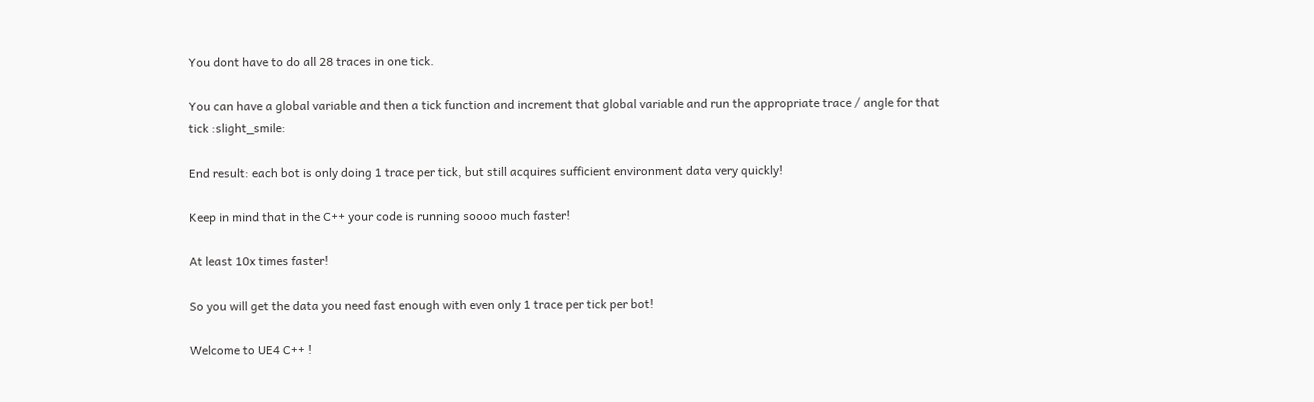You dont have to do all 28 traces in one tick.

You can have a global variable and then a tick function and increment that global variable and run the appropriate trace / angle for that tick :slight_smile:

End result: each bot is only doing 1 trace per tick, but still acquires sufficient environment data very quickly!

Keep in mind that in the C++ your code is running soooo much faster!

At least 10x times faster!

So you will get the data you need fast enough with even only 1 trace per tick per bot!

Welcome to UE4 C++ !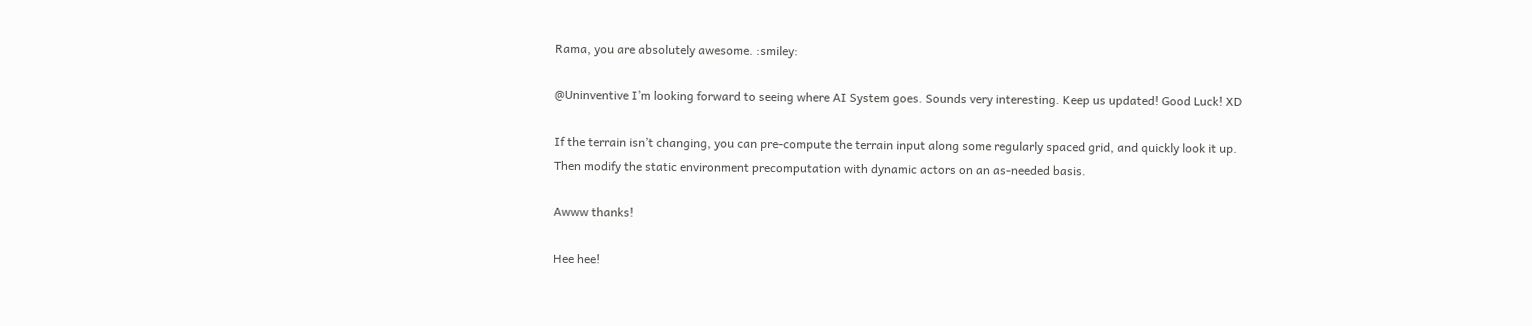Rama, you are absolutely awesome. :smiley:

@Uninventive I’m looking forward to seeing where AI System goes. Sounds very interesting. Keep us updated! Good Luck! XD

If the terrain isn’t changing, you can pre-compute the terrain input along some regularly spaced grid, and quickly look it up.
Then modify the static environment precomputation with dynamic actors on an as-needed basis.

Awww thanks!

Hee hee!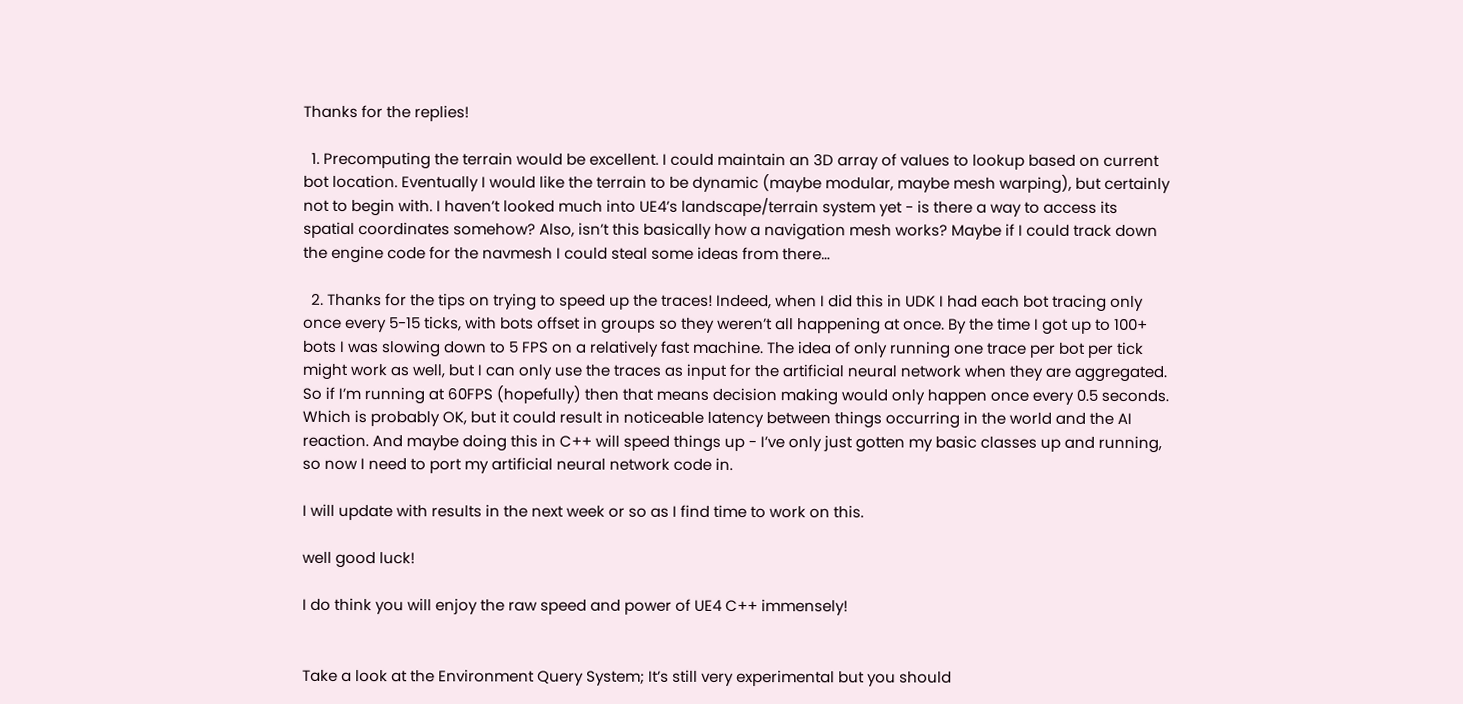Thanks for the replies!

  1. Precomputing the terrain would be excellent. I could maintain an 3D array of values to lookup based on current bot location. Eventually I would like the terrain to be dynamic (maybe modular, maybe mesh warping), but certainly not to begin with. I haven’t looked much into UE4’s landscape/terrain system yet - is there a way to access its spatial coordinates somehow? Also, isn’t this basically how a navigation mesh works? Maybe if I could track down the engine code for the navmesh I could steal some ideas from there…

  2. Thanks for the tips on trying to speed up the traces! Indeed, when I did this in UDK I had each bot tracing only once every 5-15 ticks, with bots offset in groups so they weren’t all happening at once. By the time I got up to 100+ bots I was slowing down to 5 FPS on a relatively fast machine. The idea of only running one trace per bot per tick might work as well, but I can only use the traces as input for the artificial neural network when they are aggregated. So if I’m running at 60FPS (hopefully) then that means decision making would only happen once every 0.5 seconds. Which is probably OK, but it could result in noticeable latency between things occurring in the world and the AI reaction. And maybe doing this in C++ will speed things up - I’ve only just gotten my basic classes up and running, so now I need to port my artificial neural network code in.

I will update with results in the next week or so as I find time to work on this.

well good luck!

I do think you will enjoy the raw speed and power of UE4 C++ immensely!


Take a look at the Environment Query System; It’s still very experimental but you should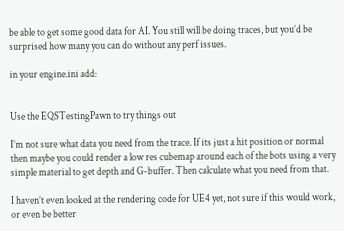be able to get some good data for AI. You still will be doing traces, but you’d be surprised how many you can do without any perf issues.

in your engine.ini add:


Use the EQSTestingPawn to try things out

I’m not sure what data you need from the trace. If its just a hit position or normal then maybe you could render a low res cubemap around each of the bots using a very simple material to get depth and G-buffer. Then calculate what you need from that.

I haven’t even looked at the rendering code for UE4 yet, not sure if this would work, or even be better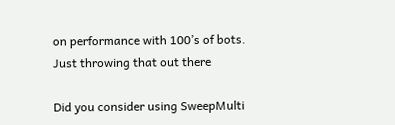on performance with 100’s of bots. Just throwing that out there

Did you consider using SweepMulti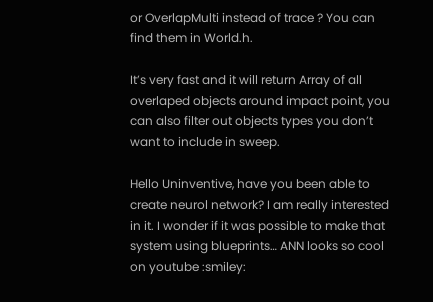or OverlapMulti instead of trace ? You can find them in World.h.

It’s very fast and it will return Array of all overlaped objects around impact point, you can also filter out objects types you don’t want to include in sweep.

Hello Uninventive, have you been able to create neurol network? I am really interested in it. I wonder if it was possible to make that system using blueprints… ANN looks so cool on youtube :smiley: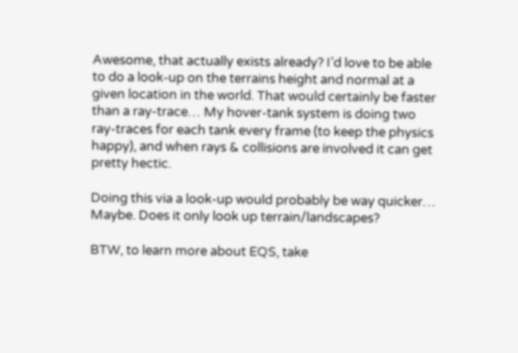Awesome, that actually exists already? I’d love to be able to do a look-up on the terrains height and normal at a given location in the world. That would certainly be faster than a ray-trace… My hover-tank system is doing two ray-traces for each tank every frame (to keep the physics happy), and when rays & collisions are involved it can get pretty hectic.

Doing this via a look-up would probably be way quicker… Maybe. Does it only look up terrain/landscapes?

BTW, to learn more about EQS, take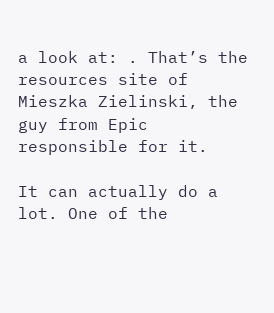a look at: . That’s the resources site of Mieszka Zielinski, the guy from Epic responsible for it.

It can actually do a lot. One of the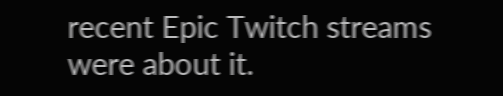recent Epic Twitch streams were about it.